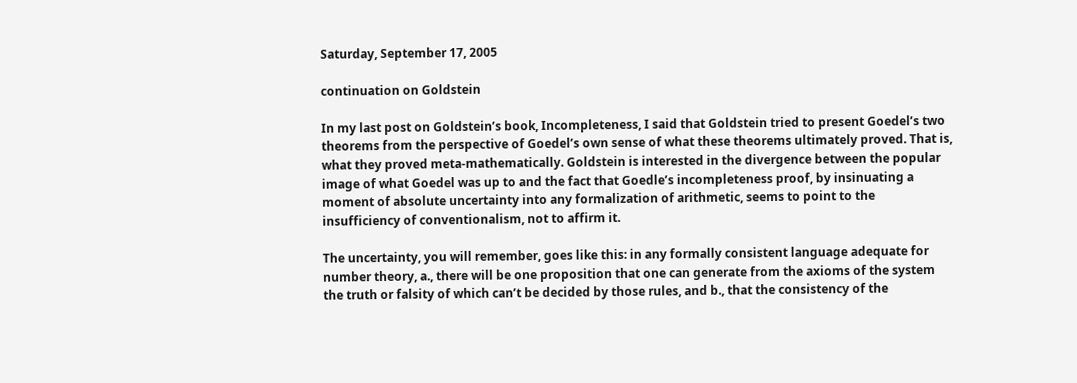Saturday, September 17, 2005

continuation on Goldstein

In my last post on Goldstein’s book, Incompleteness, I said that Goldstein tried to present Goedel’s two theorems from the perspective of Goedel’s own sense of what these theorems ultimately proved. That is, what they proved meta-mathematically. Goldstein is interested in the divergence between the popular image of what Goedel was up to and the fact that Goedle’s incompleteness proof, by insinuating a moment of absolute uncertainty into any formalization of arithmetic, seems to point to the insufficiency of conventionalism, not to affirm it.

The uncertainty, you will remember, goes like this: in any formally consistent language adequate for number theory, a., there will be one proposition that one can generate from the axioms of the system the truth or falsity of which can’t be decided by those rules, and b., that the consistency of the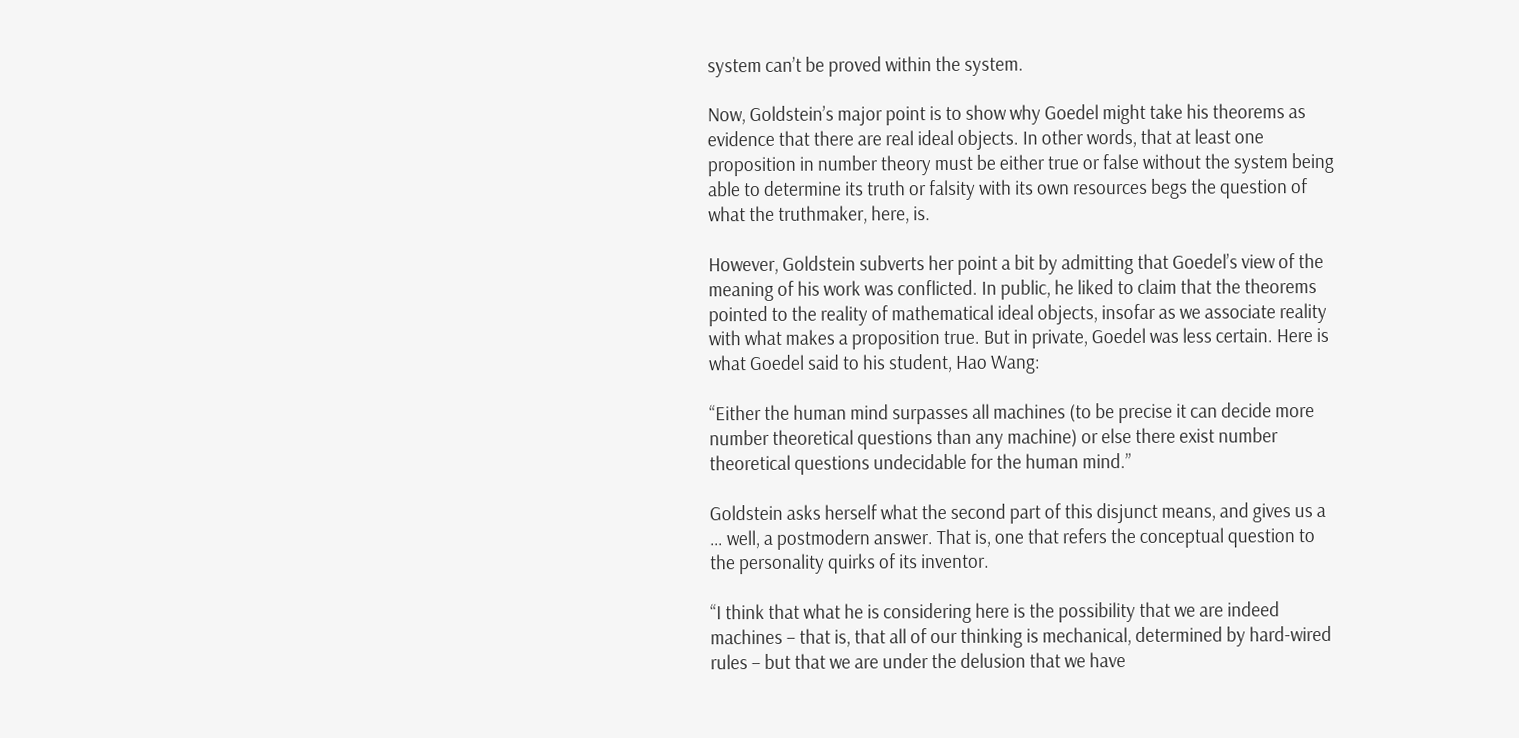system can’t be proved within the system.

Now, Goldstein’s major point is to show why Goedel might take his theorems as evidence that there are real ideal objects. In other words, that at least one proposition in number theory must be either true or false without the system being able to determine its truth or falsity with its own resources begs the question of what the truthmaker, here, is.

However, Goldstein subverts her point a bit by admitting that Goedel’s view of the meaning of his work was conflicted. In public, he liked to claim that the theorems pointed to the reality of mathematical ideal objects, insofar as we associate reality with what makes a proposition true. But in private, Goedel was less certain. Here is what Goedel said to his student, Hao Wang:

“Either the human mind surpasses all machines (to be precise it can decide more number theoretical questions than any machine) or else there exist number theoretical questions undecidable for the human mind.”

Goldstein asks herself what the second part of this disjunct means, and gives us a … well, a postmodern answer. That is, one that refers the conceptual question to the personality quirks of its inventor.

“I think that what he is considering here is the possibility that we are indeed machines – that is, that all of our thinking is mechanical, determined by hard-wired rules – but that we are under the delusion that we have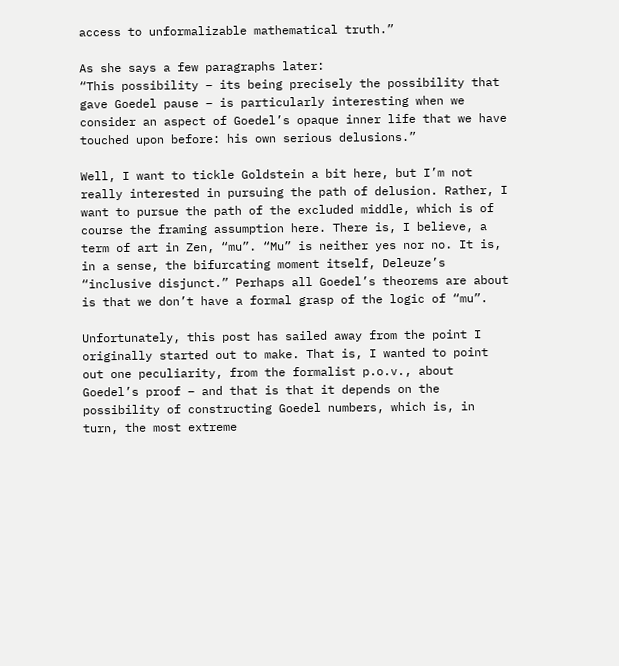access to unformalizable mathematical truth.”

As she says a few paragraphs later:
“This possibility – its being precisely the possibility that gave Goedel pause – is particularly interesting when we consider an aspect of Goedel’s opaque inner life that we have touched upon before: his own serious delusions.”

Well, I want to tickle Goldstein a bit here, but I’m not really interested in pursuing the path of delusion. Rather, I want to pursue the path of the excluded middle, which is of course the framing assumption here. There is, I believe, a term of art in Zen, “mu”. “Mu” is neither yes nor no. It is, in a sense, the bifurcating moment itself, Deleuze’s “inclusive disjunct.” Perhaps all Goedel’s theorems are about is that we don’t have a formal grasp of the logic of “mu”.

Unfortunately, this post has sailed away from the point I originally started out to make. That is, I wanted to point out one peculiarity, from the formalist p.o.v., about Goedel’s proof – and that is that it depends on the possibility of constructing Goedel numbers, which is, in turn, the most extreme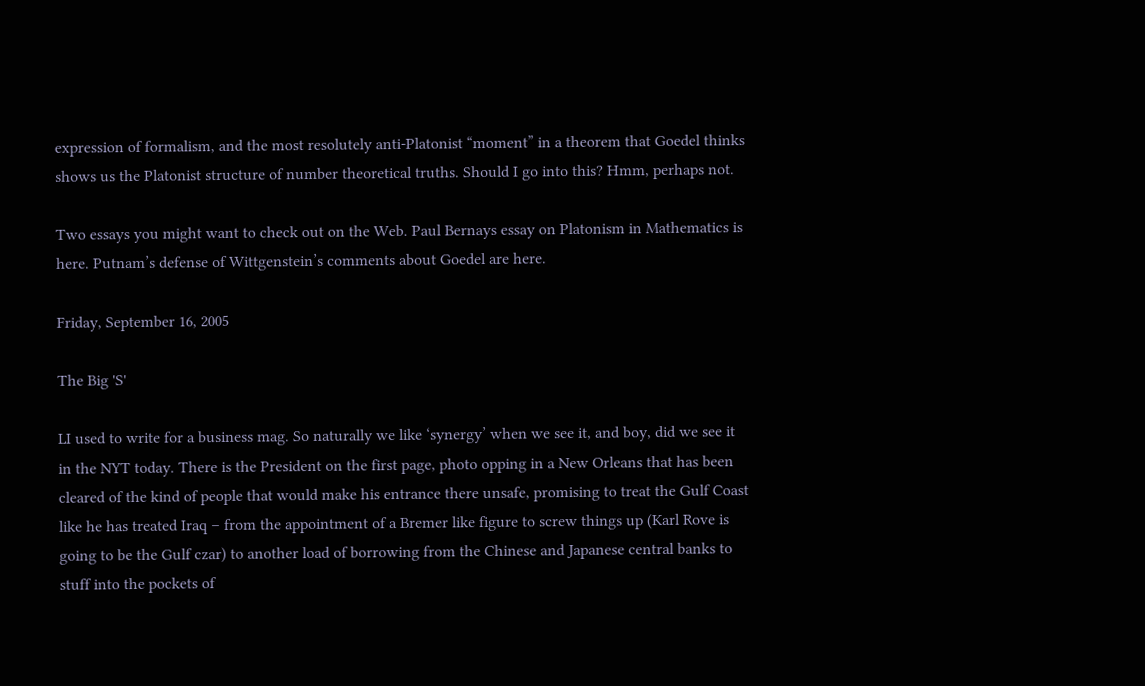expression of formalism, and the most resolutely anti-Platonist “moment” in a theorem that Goedel thinks shows us the Platonist structure of number theoretical truths. Should I go into this? Hmm, perhaps not.

Two essays you might want to check out on the Web. Paul Bernays essay on Platonism in Mathematics is here. Putnam’s defense of Wittgenstein’s comments about Goedel are here.

Friday, September 16, 2005

The Big 'S'

LI used to write for a business mag. So naturally we like ‘synergy’ when we see it, and boy, did we see it in the NYT today. There is the President on the first page, photo opping in a New Orleans that has been cleared of the kind of people that would make his entrance there unsafe, promising to treat the Gulf Coast like he has treated Iraq – from the appointment of a Bremer like figure to screw things up (Karl Rove is going to be the Gulf czar) to another load of borrowing from the Chinese and Japanese central banks to stuff into the pockets of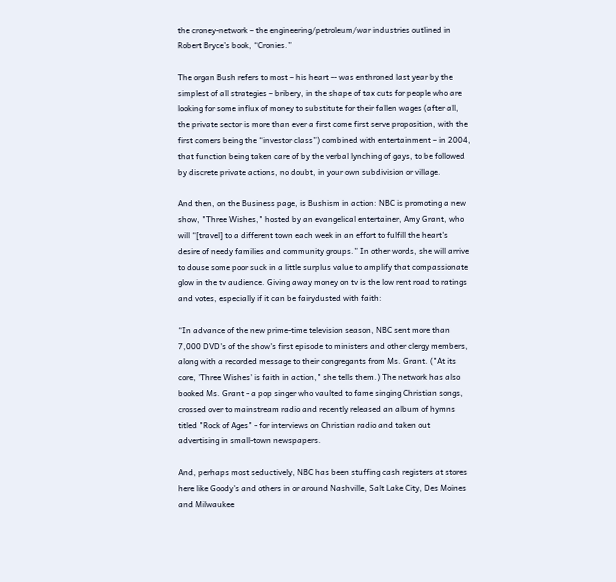the croney-network – the engineering/petroleum/war industries outlined in Robert Bryce’s book, “Cronies.”

The organ Bush refers to most – his heart -- was enthroned last year by the simplest of all strategies – bribery, in the shape of tax cuts for people who are looking for some influx of money to substitute for their fallen wages (after all, the private sector is more than ever a first come first serve proposition, with the first comers being the “investor class”) combined with entertainment – in 2004, that function being taken care of by the verbal lynching of gays, to be followed by discrete private actions, no doubt, in your own subdivision or village.

And then, on the Business page, is Bushism in action: NBC is promoting a new show, "Three Wishes," hosted by an evangelical entertainer, Amy Grant, who will “[travel] to a different town each week in an effort to fulfill the heart's desire of needy families and community groups.” In other words, she will arrive to douse some poor suck in a little surplus value to amplify that compassionate glow in the tv audience. Giving away money on tv is the low rent road to ratings and votes, especially if it can be fairydusted with faith:

“In advance of the new prime-time television season, NBC sent more than 7,000 DVD's of the show's first episode to ministers and other clergy members, along with a recorded message to their congregants from Ms. Grant. ("At its core, 'Three Wishes' is faith in action," she tells them.) The network has also booked Ms. Grant - a pop singer who vaulted to fame singing Christian songs, crossed over to mainstream radio and recently released an album of hymns titled "Rock of Ages" - for interviews on Christian radio and taken out advertising in small-town newspapers.

And, perhaps most seductively, NBC has been stuffing cash registers at stores here like Goody's and others in or around Nashville, Salt Lake City, Des Moines and Milwaukee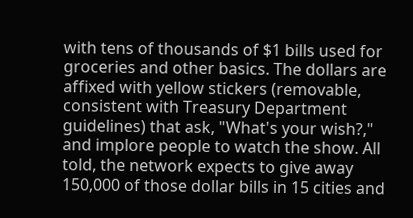with tens of thousands of $1 bills used for groceries and other basics. The dollars are affixed with yellow stickers (removable, consistent with Treasury Department guidelines) that ask, "What's your wish?," and implore people to watch the show. All told, the network expects to give away 150,000 of those dollar bills in 15 cities and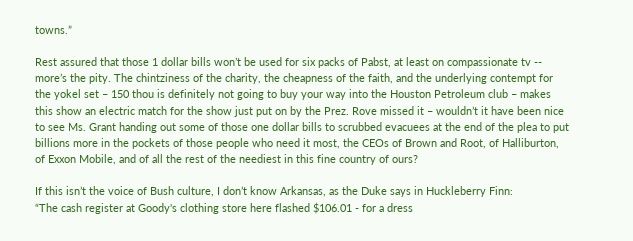towns.”

Rest assured that those 1 dollar bills won’t be used for six packs of Pabst, at least on compassionate tv -- more’s the pity. The chintziness of the charity, the cheapness of the faith, and the underlying contempt for the yokel set – 150 thou is definitely not going to buy your way into the Houston Petroleum club – makes this show an electric match for the show just put on by the Prez. Rove missed it – wouldn’t it have been nice to see Ms. Grant handing out some of those one dollar bills to scrubbed evacuees at the end of the plea to put billions more in the pockets of those people who need it most, the CEOs of Brown and Root, of Halliburton, of Exxon Mobile, and of all the rest of the neediest in this fine country of ours?

If this isn’t the voice of Bush culture, I don’t know Arkansas, as the Duke says in Huckleberry Finn:
“The cash register at Goody's clothing store here flashed $106.01 - for a dress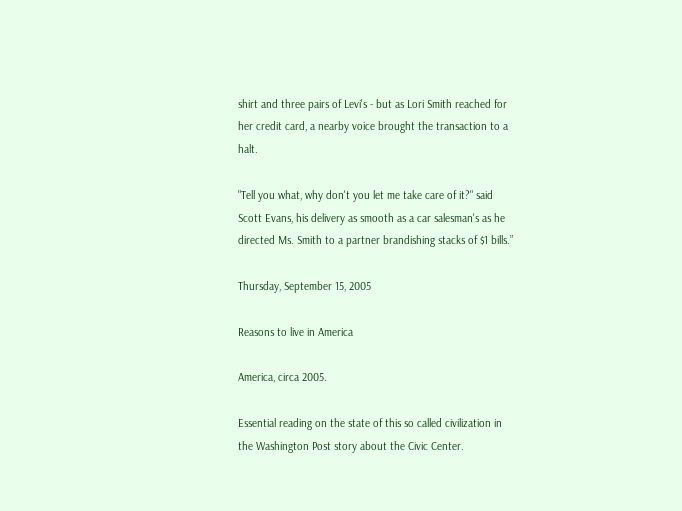shirt and three pairs of Levi's - but as Lori Smith reached for her credit card, a nearby voice brought the transaction to a halt.

"Tell you what, why don't you let me take care of it?" said Scott Evans, his delivery as smooth as a car salesman's as he directed Ms. Smith to a partner brandishing stacks of $1 bills.”

Thursday, September 15, 2005

Reasons to live in America

America, circa 2005.

Essential reading on the state of this so called civilization in the Washington Post story about the Civic Center.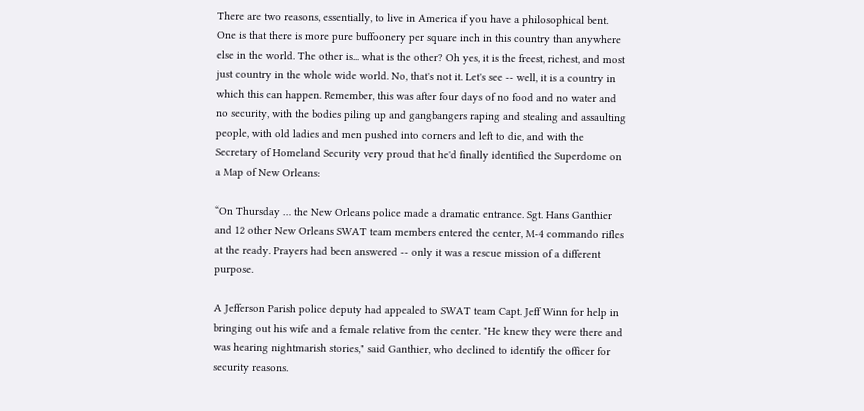There are two reasons, essentially, to live in America if you have a philosophical bent. One is that there is more pure buffoonery per square inch in this country than anywhere else in the world. The other is... what is the other? Oh yes, it is the freest, richest, and most just country in the whole wide world. No, that's not it. Let's see -- well, it is a country in which this can happen. Remember, this was after four days of no food and no water and no security, with the bodies piling up and gangbangers raping and stealing and assaulting people, with old ladies and men pushed into corners and left to die, and with the Secretary of Homeland Security very proud that he'd finally identified the Superdome on a Map of New Orleans:

“On Thursday … the New Orleans police made a dramatic entrance. Sgt. Hans Ganthier and 12 other New Orleans SWAT team members entered the center, M-4 commando rifles at the ready. Prayers had been answered -- only it was a rescue mission of a different purpose.

A Jefferson Parish police deputy had appealed to SWAT team Capt. Jeff Winn for help in bringing out his wife and a female relative from the center. "He knew they were there and was hearing nightmarish stories," said Ganthier, who declined to identify the officer for security reasons.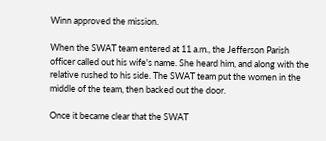Winn approved the mission.

When the SWAT team entered at 11 a.m., the Jefferson Parish officer called out his wife's name. She heard him, and along with the relative rushed to his side. The SWAT team put the women in the middle of the team, then backed out the door.

Once it became clear that the SWAT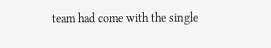team had come with the single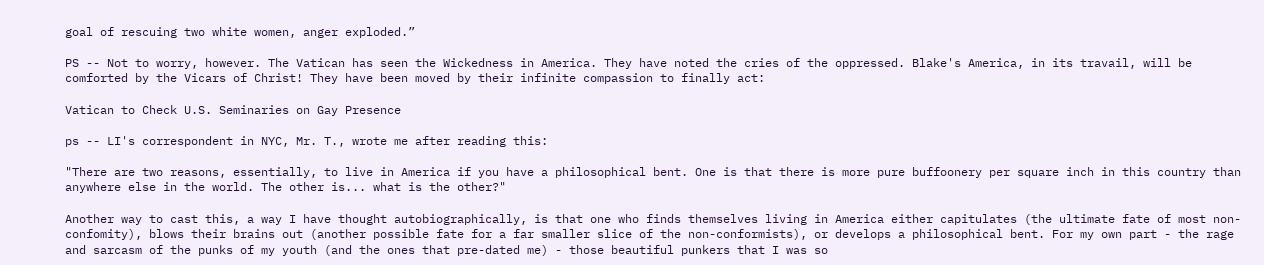goal of rescuing two white women, anger exploded.”

PS -- Not to worry, however. The Vatican has seen the Wickedness in America. They have noted the cries of the oppressed. Blake's America, in its travail, will be comforted by the Vicars of Christ! They have been moved by their infinite compassion to finally act:

Vatican to Check U.S. Seminaries on Gay Presence

ps -- LI's correspondent in NYC, Mr. T., wrote me after reading this:

"There are two reasons, essentially, to live in America if you have a philosophical bent. One is that there is more pure buffoonery per square inch in this country than anywhere else in the world. The other is... what is the other?"

Another way to cast this, a way I have thought autobiographically, is that one who finds themselves living in America either capitulates (the ultimate fate of most non-confomity), blows their brains out (another possible fate for a far smaller slice of the non-conformists), or develops a philosophical bent. For my own part - the rage and sarcasm of the punks of my youth (and the ones that pre-dated me) - those beautiful punkers that I was so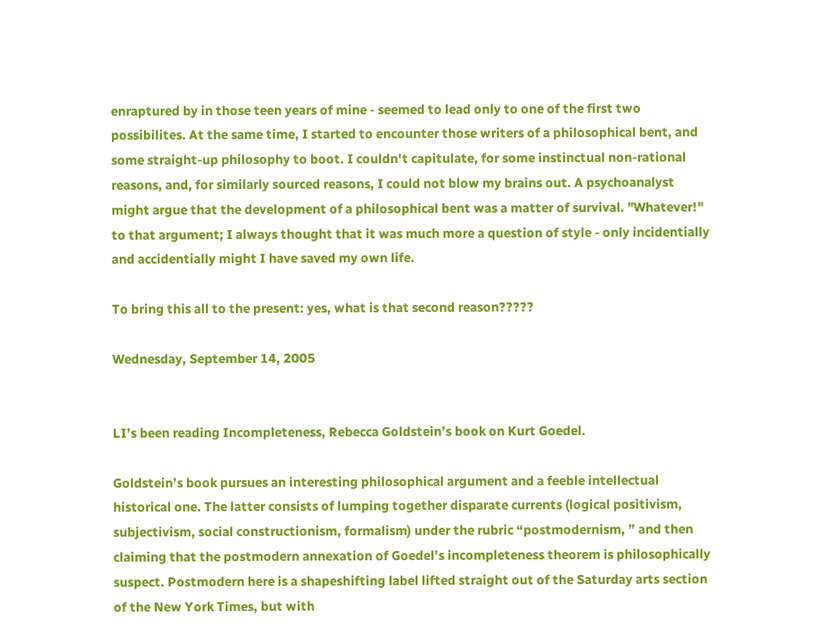enraptured by in those teen years of mine - seemed to lead only to one of the first two possibilites. At the same time, I started to encounter those writers of a philosophical bent, and some straight-up philosophy to boot. I couldn't capitulate, for some instinctual non-rational reasons, and, for similarly sourced reasons, I could not blow my brains out. A psychoanalyst might argue that the development of a philosophical bent was a matter of survival. "Whatever!" to that argument; I always thought that it was much more a question of style - only incidentially and accidentially might I have saved my own life.

To bring this all to the present: yes, what is that second reason?????

Wednesday, September 14, 2005


LI’s been reading Incompleteness, Rebecca Goldstein’s book on Kurt Goedel.

Goldstein’s book pursues an interesting philosophical argument and a feeble intellectual historical one. The latter consists of lumping together disparate currents (logical positivism, subjectivism, social constructionism, formalism) under the rubric “postmodernism, ” and then claiming that the postmodern annexation of Goedel’s incompleteness theorem is philosophically suspect. Postmodern here is a shapeshifting label lifted straight out of the Saturday arts section of the New York Times, but with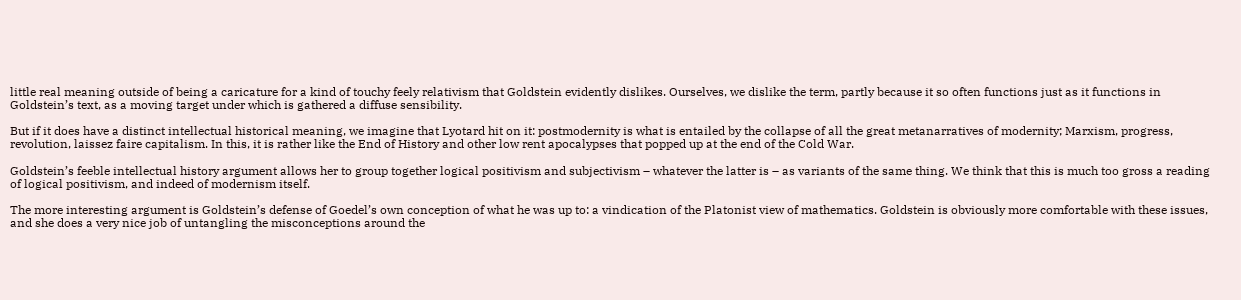little real meaning outside of being a caricature for a kind of touchy feely relativism that Goldstein evidently dislikes. Ourselves, we dislike the term, partly because it so often functions just as it functions in Goldstein’s text, as a moving target under which is gathered a diffuse sensibility.

But if it does have a distinct intellectual historical meaning, we imagine that Lyotard hit on it: postmodernity is what is entailed by the collapse of all the great metanarratives of modernity; Marxism, progress, revolution, laissez faire capitalism. In this, it is rather like the End of History and other low rent apocalypses that popped up at the end of the Cold War.

Goldstein’s feeble intellectual history argument allows her to group together logical positivism and subjectivism – whatever the latter is – as variants of the same thing. We think that this is much too gross a reading of logical positivism, and indeed of modernism itself.

The more interesting argument is Goldstein’s defense of Goedel’s own conception of what he was up to: a vindication of the Platonist view of mathematics. Goldstein is obviously more comfortable with these issues, and she does a very nice job of untangling the misconceptions around the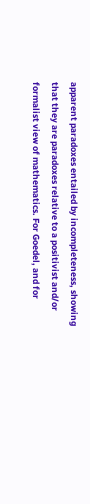apparent paradoxes entailed by incompleteness, showing that they are paradoxes relative to a positivist and/or formalist view of mathematics. For Goedel, and for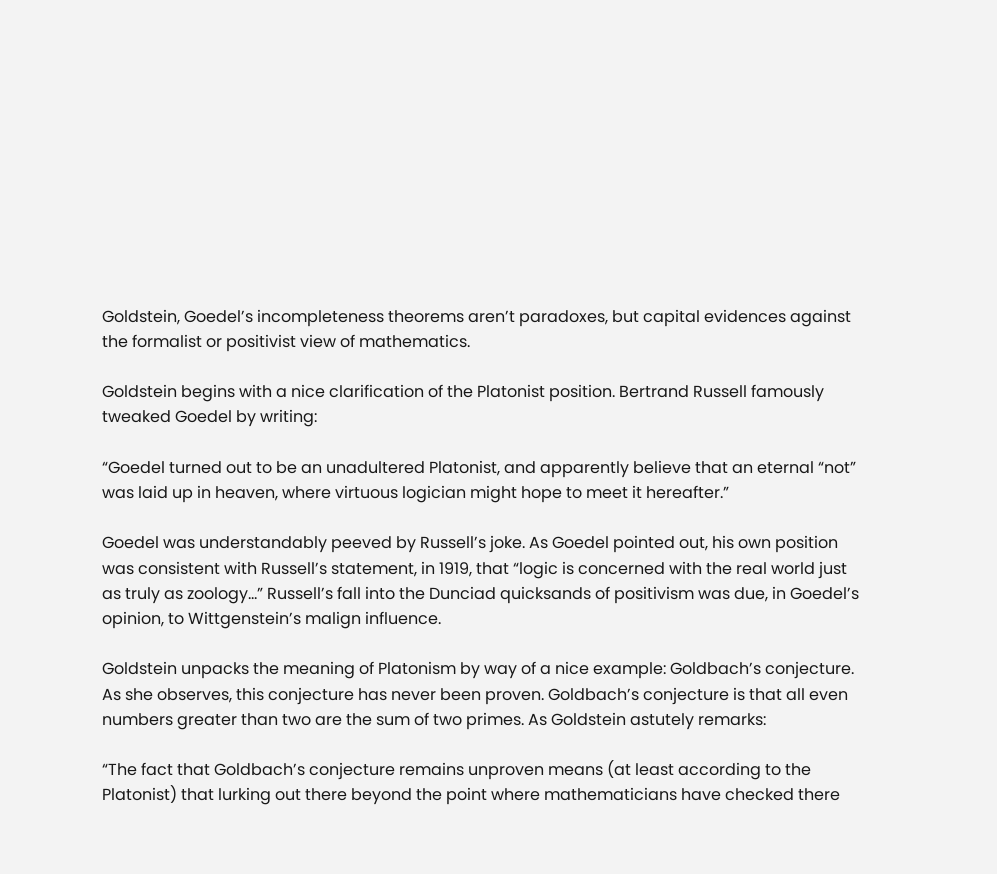Goldstein, Goedel’s incompleteness theorems aren’t paradoxes, but capital evidences against the formalist or positivist view of mathematics.

Goldstein begins with a nice clarification of the Platonist position. Bertrand Russell famously tweaked Goedel by writing:

“Goedel turned out to be an unadultered Platonist, and apparently believe that an eternal “not” was laid up in heaven, where virtuous logician might hope to meet it hereafter.”

Goedel was understandably peeved by Russell’s joke. As Goedel pointed out, his own position was consistent with Russell’s statement, in 1919, that “logic is concerned with the real world just as truly as zoology…” Russell’s fall into the Dunciad quicksands of positivism was due, in Goedel’s opinion, to Wittgenstein’s malign influence.

Goldstein unpacks the meaning of Platonism by way of a nice example: Goldbach’s conjecture. As she observes, this conjecture has never been proven. Goldbach’s conjecture is that all even numbers greater than two are the sum of two primes. As Goldstein astutely remarks:

“The fact that Goldbach’s conjecture remains unproven means (at least according to the Platonist) that lurking out there beyond the point where mathematicians have checked there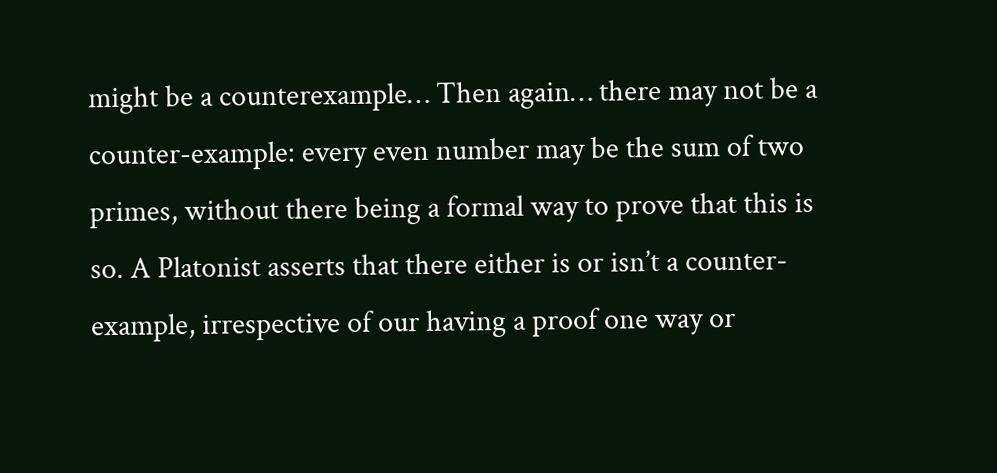might be a counterexample… Then again… there may not be a counter-example: every even number may be the sum of two primes, without there being a formal way to prove that this is so. A Platonist asserts that there either is or isn’t a counter-example, irrespective of our having a proof one way or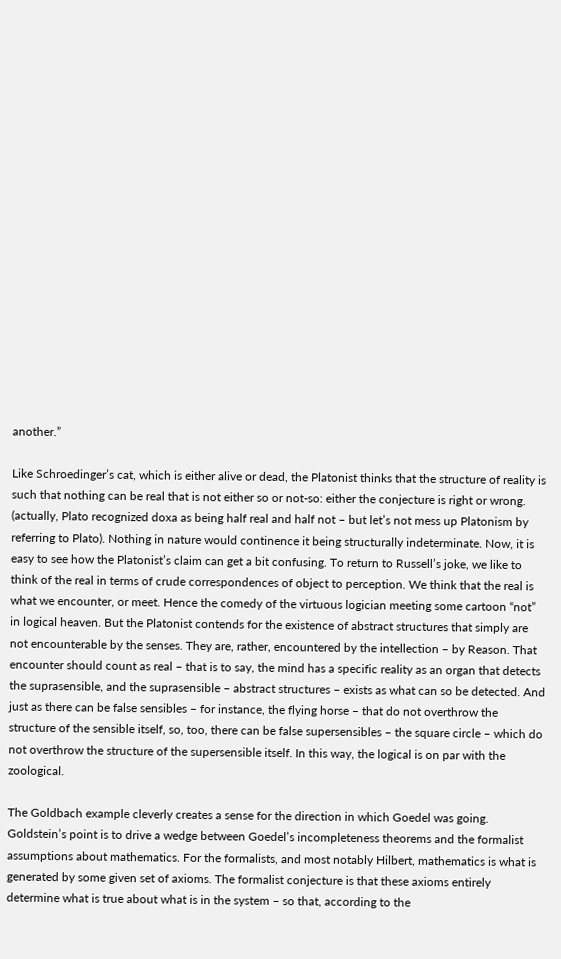another.”

Like Schroedinger’s cat, which is either alive or dead, the Platonist thinks that the structure of reality is such that nothing can be real that is not either so or not-so: either the conjecture is right or wrong. (actually, Plato recognized doxa as being half real and half not – but let’s not mess up Platonism by referring to Plato). Nothing in nature would continence it being structurally indeterminate. Now, it is easy to see how the Platonist’s claim can get a bit confusing. To return to Russell’s joke, we like to think of the real in terms of crude correspondences of object to perception. We think that the real is what we encounter, or meet. Hence the comedy of the virtuous logician meeting some cartoon “not” in logical heaven. But the Platonist contends for the existence of abstract structures that simply are not encounterable by the senses. They are, rather, encountered by the intellection – by Reason. That encounter should count as real – that is to say, the mind has a specific reality as an organ that detects the suprasensible, and the suprasensible – abstract structures – exists as what can so be detected. And just as there can be false sensibles – for instance, the flying horse – that do not overthrow the structure of the sensible itself, so, too, there can be false supersensibles – the square circle – which do not overthrow the structure of the supersensible itself. In this way, the logical is on par with the zoological.

The Goldbach example cleverly creates a sense for the direction in which Goedel was going. Goldstein’s point is to drive a wedge between Goedel’s incompleteness theorems and the formalist assumptions about mathematics. For the formalists, and most notably Hilbert, mathematics is what is generated by some given set of axioms. The formalist conjecture is that these axioms entirely determine what is true about what is in the system – so that, according to the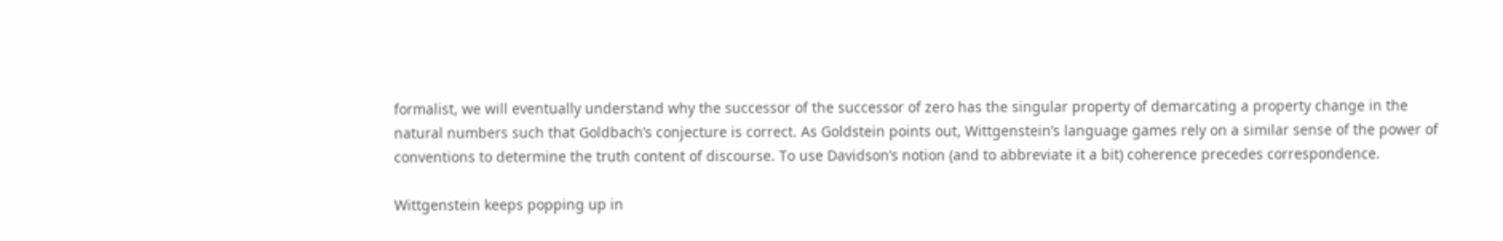formalist, we will eventually understand why the successor of the successor of zero has the singular property of demarcating a property change in the natural numbers such that Goldbach’s conjecture is correct. As Goldstein points out, Wittgenstein’s language games rely on a similar sense of the power of conventions to determine the truth content of discourse. To use Davidson’s notion (and to abbreviate it a bit) coherence precedes correspondence.

Wittgenstein keeps popping up in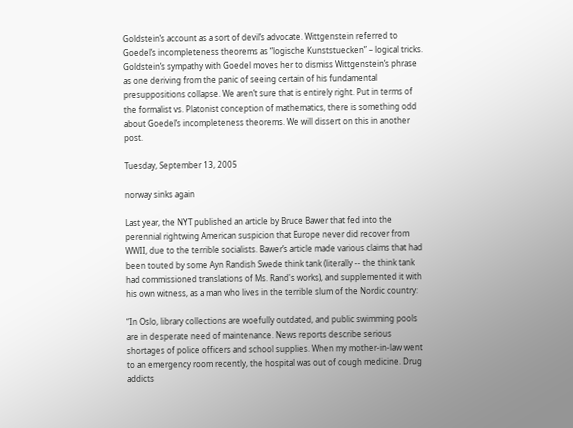Goldstein’s account as a sort of devil’s advocate. Wittgenstein referred to Goedel’s incompleteness theorems as “logische Kunststuecken” – logical tricks. Goldstein’s sympathy with Goedel moves her to dismiss Wittgenstein’s phrase as one deriving from the panic of seeing certain of his fundamental presuppositions collapse. We aren’t sure that is entirely right. Put in terms of the formalist vs. Platonist conception of mathematics, there is something odd about Goedel’s incompleteness theorems. We will dissert on this in another post.

Tuesday, September 13, 2005

norway sinks again

Last year, the NYT published an article by Bruce Bawer that fed into the perennial rightwing American suspicion that Europe never did recover from WWII, due to the terrible socialists. Bawer’s article made various claims that had been touted by some Ayn Randish Swede think tank (literally -- the think tank had commissioned translations of Ms. Rand's works), and supplemented it with his own witness, as a man who lives in the terrible slum of the Nordic country:

“In Oslo, library collections are woefully outdated, and public swimming pools are in desperate need of maintenance. News reports describe serious shortages of police officers and school supplies. When my mother-in-law went to an emergency room recently, the hospital was out of cough medicine. Drug addicts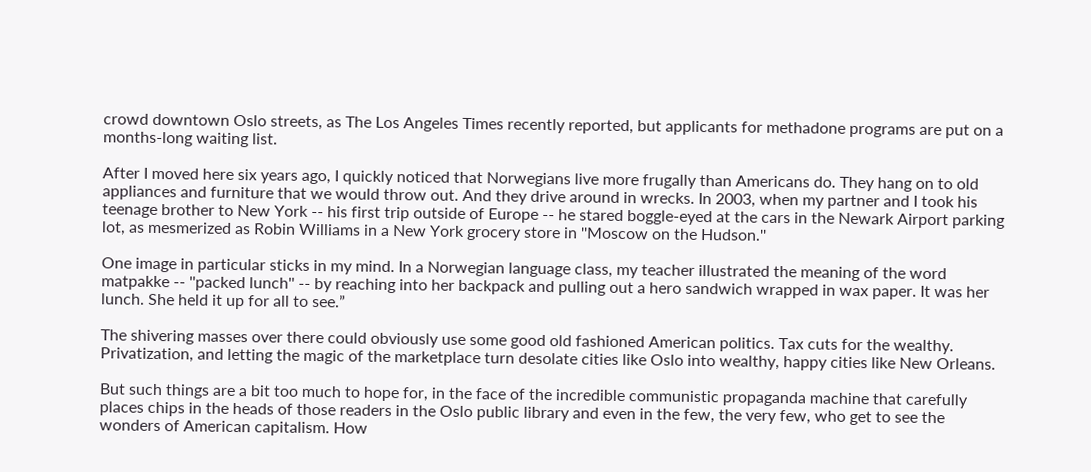crowd downtown Oslo streets, as The Los Angeles Times recently reported, but applicants for methadone programs are put on a months-long waiting list.

After I moved here six years ago, I quickly noticed that Norwegians live more frugally than Americans do. They hang on to old appliances and furniture that we would throw out. And they drive around in wrecks. In 2003, when my partner and I took his teenage brother to New York -- his first trip outside of Europe -- he stared boggle-eyed at the cars in the Newark Airport parking lot, as mesmerized as Robin Williams in a New York grocery store in ''Moscow on the Hudson.''

One image in particular sticks in my mind. In a Norwegian language class, my teacher illustrated the meaning of the word matpakke -- ''packed lunch'' -- by reaching into her backpack and pulling out a hero sandwich wrapped in wax paper. It was her lunch. She held it up for all to see.”

The shivering masses over there could obviously use some good old fashioned American politics. Tax cuts for the wealthy. Privatization, and letting the magic of the marketplace turn desolate cities like Oslo into wealthy, happy cities like New Orleans.

But such things are a bit too much to hope for, in the face of the incredible communistic propaganda machine that carefully places chips in the heads of those readers in the Oslo public library and even in the few, the very few, who get to see the wonders of American capitalism. How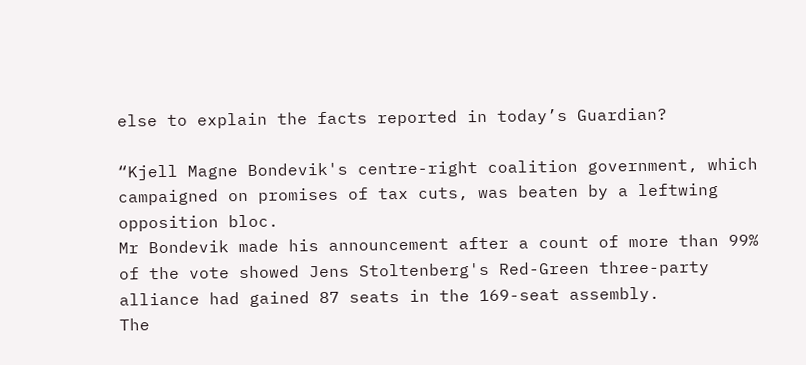else to explain the facts reported in today’s Guardian?

“Kjell Magne Bondevik's centre-right coalition government, which campaigned on promises of tax cuts, was beaten by a leftwing opposition bloc.
Mr Bondevik made his announcement after a count of more than 99% of the vote showed Jens Stoltenberg's Red-Green three-party alliance had gained 87 seats in the 169-seat assembly.
The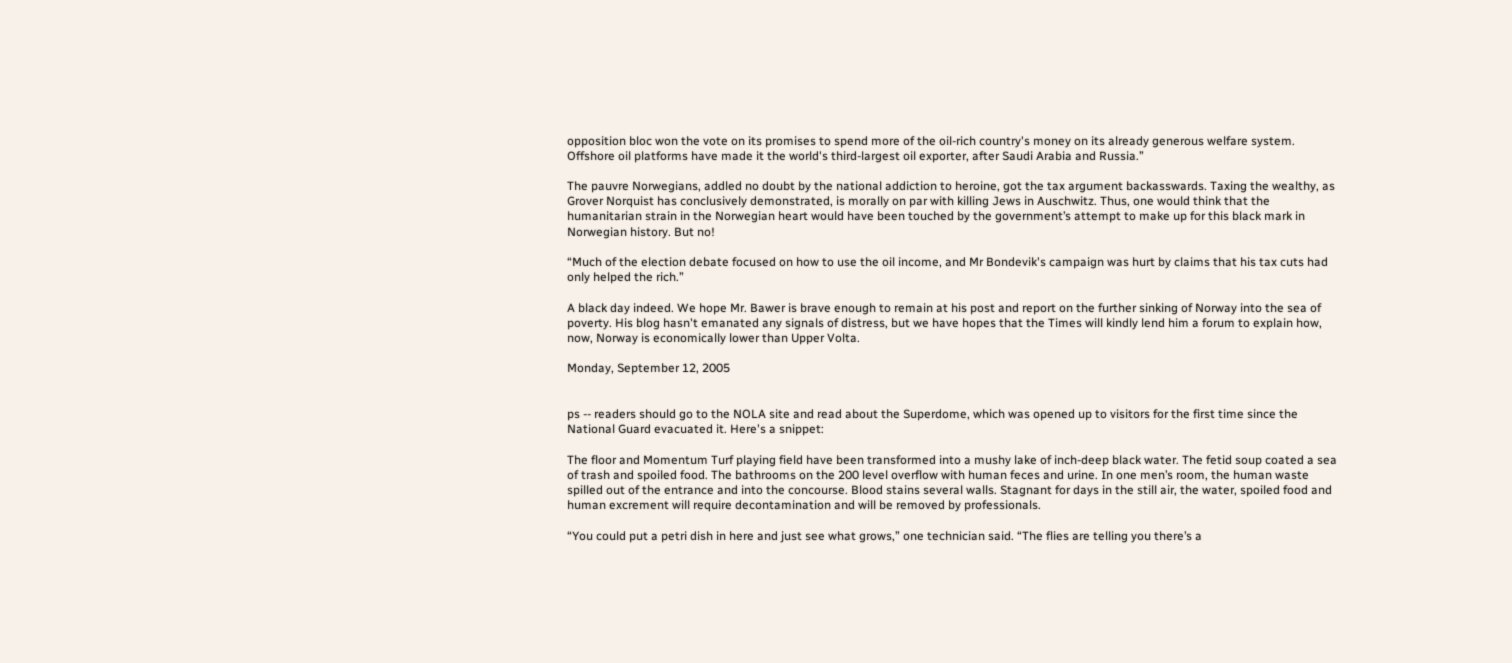opposition bloc won the vote on its promises to spend more of the oil-rich country's money on its already generous welfare system. Offshore oil platforms have made it the world's third-largest oil exporter, after Saudi Arabia and Russia.”

The pauvre Norwegians, addled no doubt by the national addiction to heroine, got the tax argument backasswards. Taxing the wealthy, as Grover Norquist has conclusively demonstrated, is morally on par with killing Jews in Auschwitz. Thus, one would think that the humanitarian strain in the Norwegian heart would have been touched by the government’s attempt to make up for this black mark in Norwegian history. But no!

“Much of the election debate focused on how to use the oil income, and Mr Bondevik's campaign was hurt by claims that his tax cuts had only helped the rich.”

A black day indeed. We hope Mr. Bawer is brave enough to remain at his post and report on the further sinking of Norway into the sea of poverty. His blog hasn't emanated any signals of distress, but we have hopes that the Times will kindly lend him a forum to explain how, now, Norway is economically lower than Upper Volta.

Monday, September 12, 2005


ps -- readers should go to the NOLA site and read about the Superdome, which was opened up to visitors for the first time since the National Guard evacuated it. Here's a snippet:

The floor and Momentum Turf playing field have been transformed into a mushy lake of inch-deep black water. The fetid soup coated a sea of trash and spoiled food. The bathrooms on the 200 level overflow with human feces and urine. In one men’s room, the human waste spilled out of the entrance and into the concourse. Blood stains several walls. Stagnant for days in the still air, the water, spoiled food and human excrement will require decontamination and will be removed by professionals.

“You could put a petri dish in here and just see what grows,” one technician said. “The flies are telling you there’s a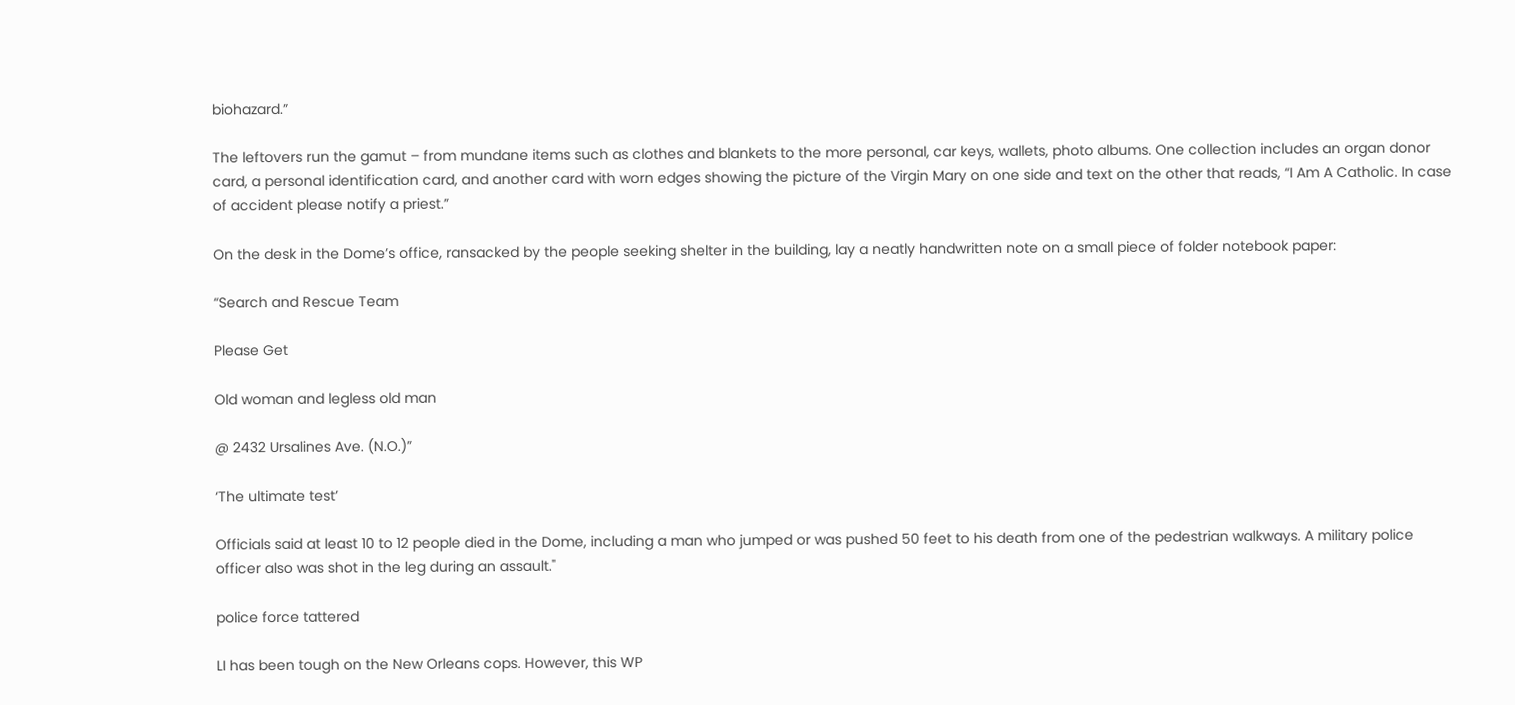biohazard.”

The leftovers run the gamut – from mundane items such as clothes and blankets to the more personal, car keys, wallets, photo albums. One collection includes an organ donor card, a personal identification card, and another card with worn edges showing the picture of the Virgin Mary on one side and text on the other that reads, “I Am A Catholic. In case of accident please notify a priest.”

On the desk in the Dome’s office, ransacked by the people seeking shelter in the building, lay a neatly handwritten note on a small piece of folder notebook paper:

“Search and Rescue Team

Please Get

Old woman and legless old man

@ 2432 Ursalines Ave. (N.O.)”

‘The ultimate test’

Officials said at least 10 to 12 people died in the Dome, including a man who jumped or was pushed 50 feet to his death from one of the pedestrian walkways. A military police officer also was shot in the leg during an assault."

police force tattered

LI has been tough on the New Orleans cops. However, this WP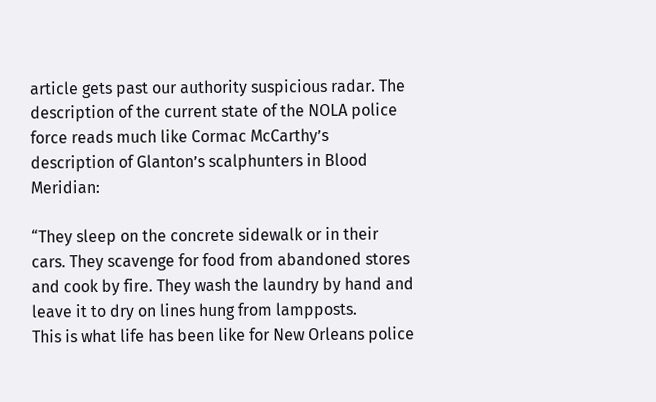article gets past our authority suspicious radar. The description of the current state of the NOLA police force reads much like Cormac McCarthy’s description of Glanton’s scalphunters in Blood Meridian:

“They sleep on the concrete sidewalk or in their cars. They scavenge for food from abandoned stores and cook by fire. They wash the laundry by hand and leave it to dry on lines hung from lampposts.
This is what life has been like for New Orleans police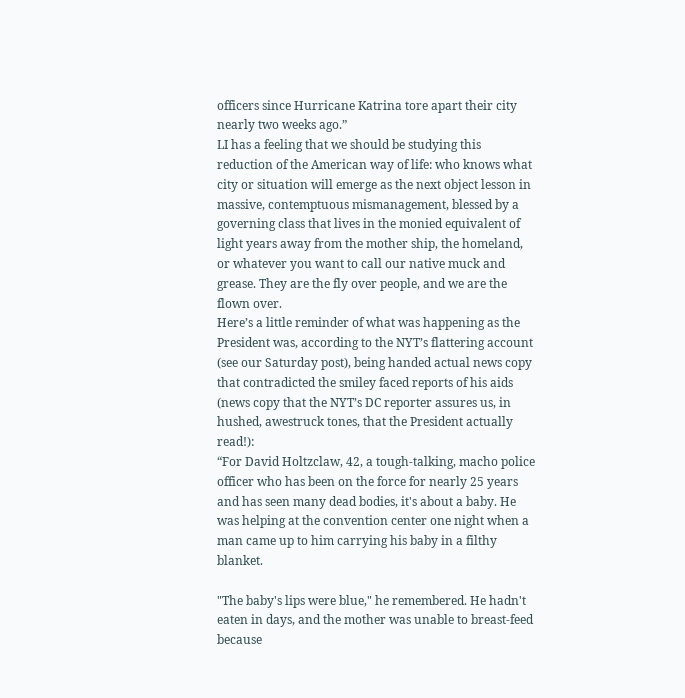officers since Hurricane Katrina tore apart their city nearly two weeks ago.”
LI has a feeling that we should be studying this reduction of the American way of life: who knows what city or situation will emerge as the next object lesson in massive, contemptuous mismanagement, blessed by a governing class that lives in the monied equivalent of light years away from the mother ship, the homeland, or whatever you want to call our native muck and grease. They are the fly over people, and we are the flown over.
Here’s a little reminder of what was happening as the President was, according to the NYT’s flattering account (see our Saturday post), being handed actual news copy that contradicted the smiley faced reports of his aids (news copy that the NYT’s DC reporter assures us, in hushed, awestruck tones, that the President actually read!):
“For David Holtzclaw, 42, a tough-talking, macho police officer who has been on the force for nearly 25 years and has seen many dead bodies, it's about a baby. He was helping at the convention center one night when a man came up to him carrying his baby in a filthy blanket.

"The baby's lips were blue," he remembered. He hadn't eaten in days, and the mother was unable to breast-feed because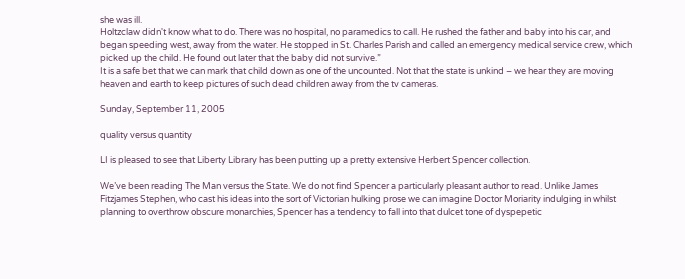she was ill.
Holtzclaw didn't know what to do. There was no hospital, no paramedics to call. He rushed the father and baby into his car, and began speeding west, away from the water. He stopped in St. Charles Parish and called an emergency medical service crew, which picked up the child. He found out later that the baby did not survive.”
It is a safe bet that we can mark that child down as one of the uncounted. Not that the state is unkind – we hear they are moving heaven and earth to keep pictures of such dead children away from the tv cameras.

Sunday, September 11, 2005

quality versus quantity

LI is pleased to see that Liberty Library has been putting up a pretty extensive Herbert Spencer collection.

We’ve been reading The Man versus the State. We do not find Spencer a particularly pleasant author to read. Unlike James Fitzjames Stephen, who cast his ideas into the sort of Victorian hulking prose we can imagine Doctor Moriarity indulging in whilst planning to overthrow obscure monarchies, Spencer has a tendency to fall into that dulcet tone of dyspepetic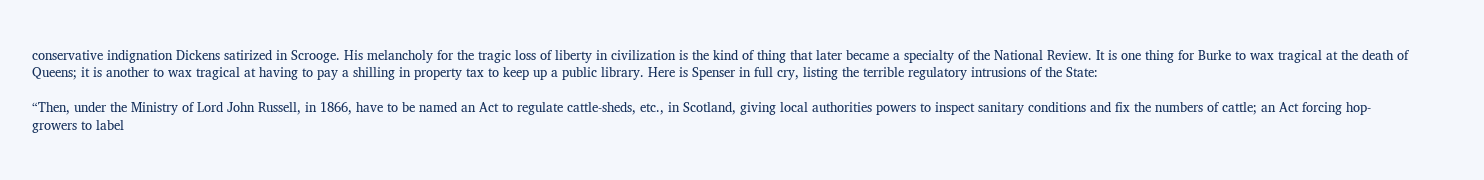conservative indignation Dickens satirized in Scrooge. His melancholy for the tragic loss of liberty in civilization is the kind of thing that later became a specialty of the National Review. It is one thing for Burke to wax tragical at the death of Queens; it is another to wax tragical at having to pay a shilling in property tax to keep up a public library. Here is Spenser in full cry, listing the terrible regulatory intrusions of the State:

“Then, under the Ministry of Lord John Russell, in 1866, have to be named an Act to regulate cattle-sheds, etc., in Scotland, giving local authorities powers to inspect sanitary conditions and fix the numbers of cattle; an Act forcing hop- growers to label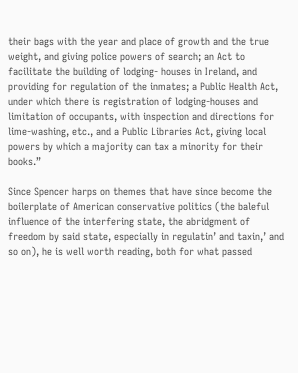their bags with the year and place of growth and the true weight, and giving police powers of search; an Act to facilitate the building of lodging- houses in Ireland, and providing for regulation of the inmates; a Public Health Act, under which there is registration of lodging-houses and limitation of occupants, with inspection and directions for lime-washing, etc., and a Public Libraries Act, giving local powers by which a majority can tax a minority for their books.”

Since Spencer harps on themes that have since become the boilerplate of American conservative politics (the baleful influence of the interfering state, the abridgment of freedom by said state, especially in regulatin’ and taxin,’ and so on), he is well worth reading, both for what passed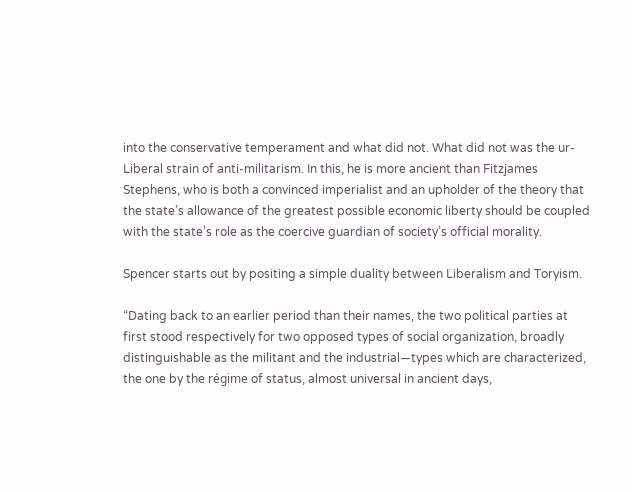into the conservative temperament and what did not. What did not was the ur-Liberal strain of anti-militarism. In this, he is more ancient than Fitzjames Stephens, who is both a convinced imperialist and an upholder of the theory that the state’s allowance of the greatest possible economic liberty should be coupled with the state’s role as the coercive guardian of society’s official morality.

Spencer starts out by positing a simple duality between Liberalism and Toryism.

“Dating back to an earlier period than their names, the two political parties at first stood respectively for two opposed types of social organization, broadly distinguishable as the militant and the industrial—types which are characterized, the one by the régime of status, almost universal in ancient days,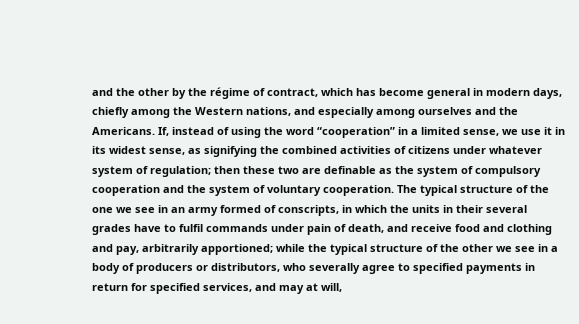and the other by the régime of contract, which has become general in modern days, chiefly among the Western nations, and especially among ourselves and the Americans. If, instead of using the word “cooperation” in a limited sense, we use it in its widest sense, as signifying the combined activities of citizens under whatever system of regulation; then these two are definable as the system of compulsory cooperation and the system of voluntary cooperation. The typical structure of the one we see in an army formed of conscripts, in which the units in their several grades have to fulfil commands under pain of death, and receive food and clothing and pay, arbitrarily apportioned; while the typical structure of the other we see in a body of producers or distributors, who severally agree to specified payments in return for specified services, and may at will,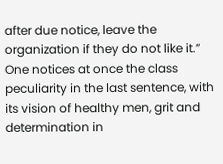after due notice, leave the organization if they do not like it.”
One notices at once the class peculiarity in the last sentence, with its vision of healthy men, grit and determination in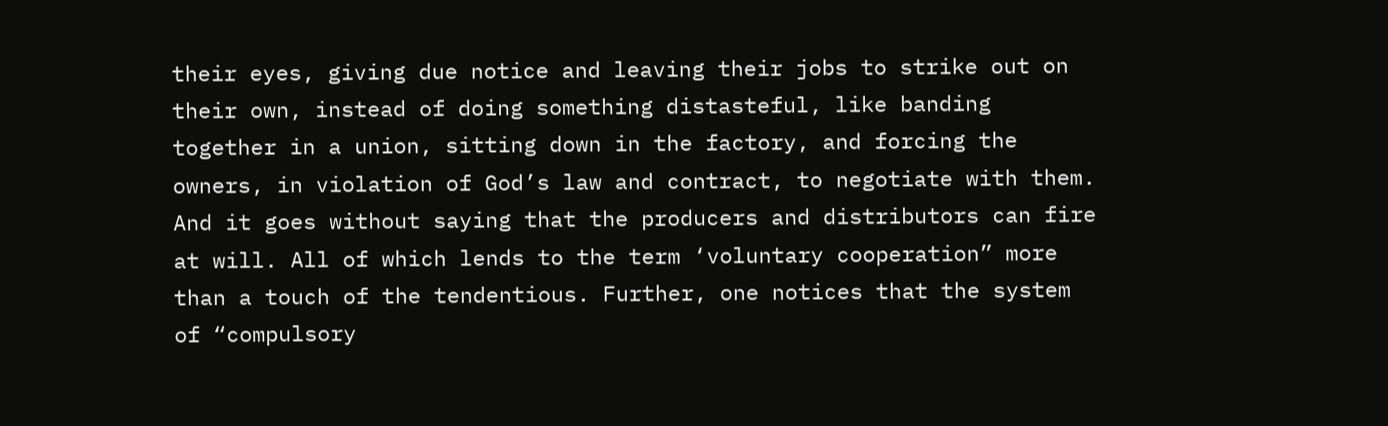their eyes, giving due notice and leaving their jobs to strike out on their own, instead of doing something distasteful, like banding together in a union, sitting down in the factory, and forcing the owners, in violation of God’s law and contract, to negotiate with them. And it goes without saying that the producers and distributors can fire at will. All of which lends to the term ‘voluntary cooperation” more than a touch of the tendentious. Further, one notices that the system of “compulsory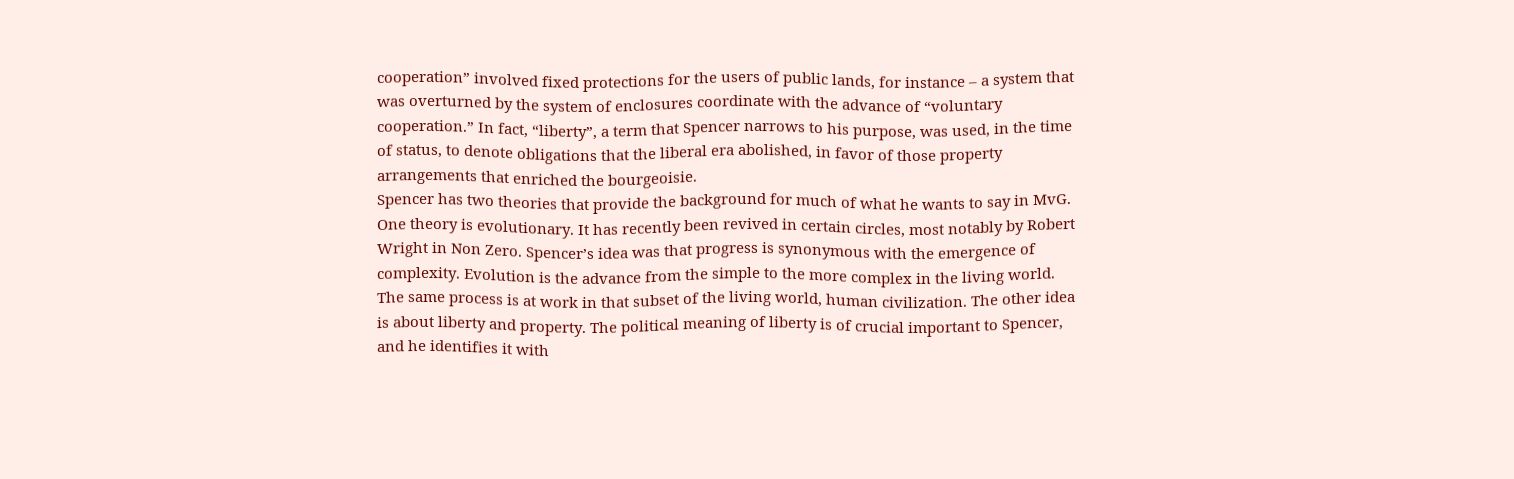cooperation” involved fixed protections for the users of public lands, for instance – a system that was overturned by the system of enclosures coordinate with the advance of “voluntary cooperation.” In fact, “liberty”, a term that Spencer narrows to his purpose, was used, in the time of status, to denote obligations that the liberal era abolished, in favor of those property arrangements that enriched the bourgeoisie.
Spencer has two theories that provide the background for much of what he wants to say in MvG. One theory is evolutionary. It has recently been revived in certain circles, most notably by Robert Wright in Non Zero. Spencer’s idea was that progress is synonymous with the emergence of complexity. Evolution is the advance from the simple to the more complex in the living world. The same process is at work in that subset of the living world, human civilization. The other idea is about liberty and property. The political meaning of liberty is of crucial important to Spencer, and he identifies it with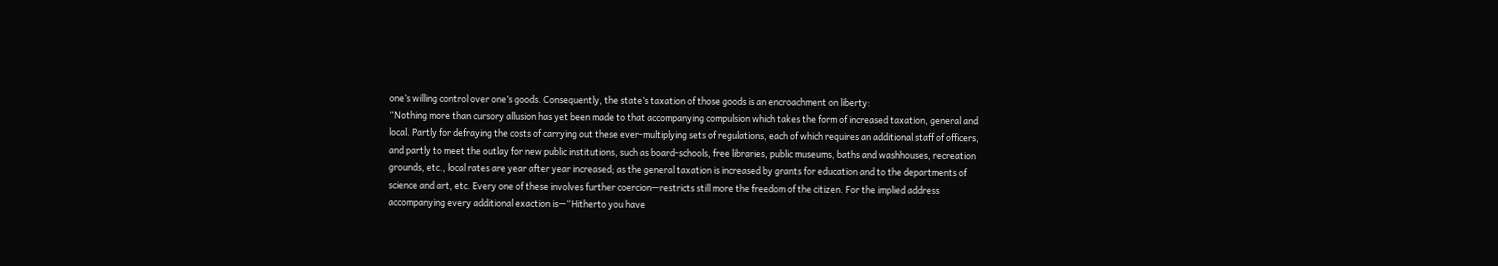one’s willing control over one’s goods. Consequently, the state’s taxation of those goods is an encroachment on liberty:
“Nothing more than cursory allusion has yet been made to that accompanying compulsion which takes the form of increased taxation, general and local. Partly for defraying the costs of carrying out these ever-multiplying sets of regulations, each of which requires an additional staff of officers, and partly to meet the outlay for new public institutions, such as board-schools, free libraries, public museums, baths and washhouses, recreation grounds, etc., local rates are year after year increased; as the general taxation is increased by grants for education and to the departments of science and art, etc. Every one of these involves further coercion—restricts still more the freedom of the citizen. For the implied address accompanying every additional exaction is—“Hitherto you have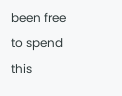been free to spend this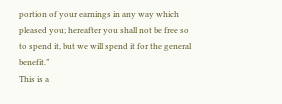portion of your earnings in any way which pleased you; hereafter you shall not be free so to spend it, but we will spend it for the general benefit.”
This is a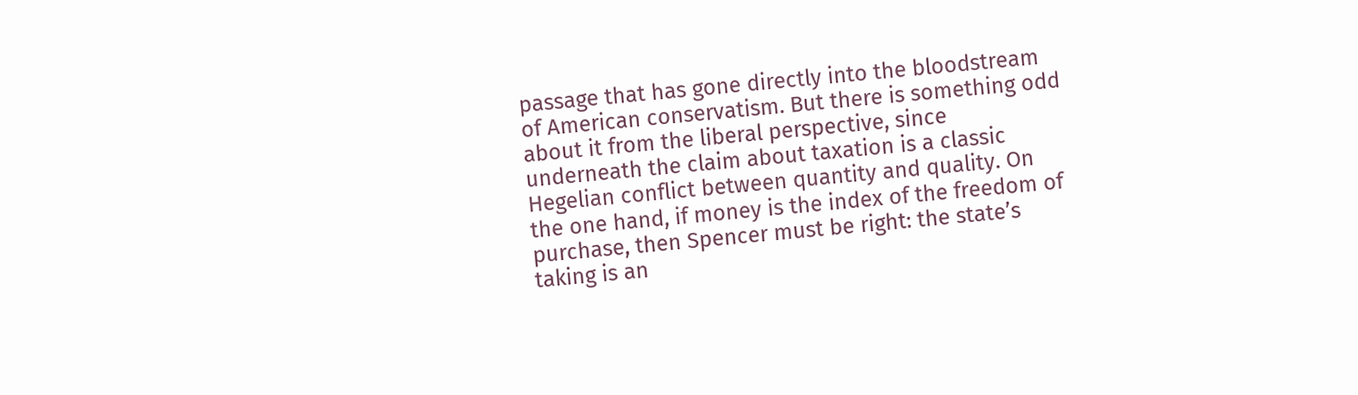passage that has gone directly into the bloodstream of American conservatism. But there is something odd about it from the liberal perspective, since underneath the claim about taxation is a classic Hegelian conflict between quantity and quality. On the one hand, if money is the index of the freedom of purchase, then Spencer must be right: the state’s taking is an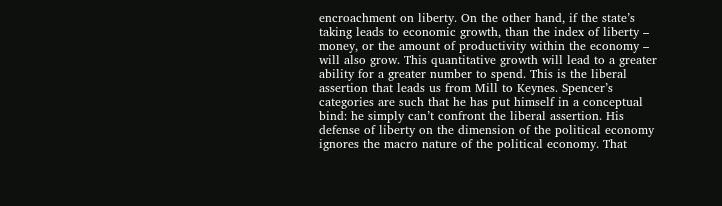encroachment on liberty. On the other hand, if the state’s taking leads to economic growth, than the index of liberty – money, or the amount of productivity within the economy – will also grow. This quantitative growth will lead to a greater ability for a greater number to spend. This is the liberal assertion that leads us from Mill to Keynes. Spencer’s categories are such that he has put himself in a conceptual bind: he simply can’t confront the liberal assertion. His defense of liberty on the dimension of the political economy ignores the macro nature of the political economy. That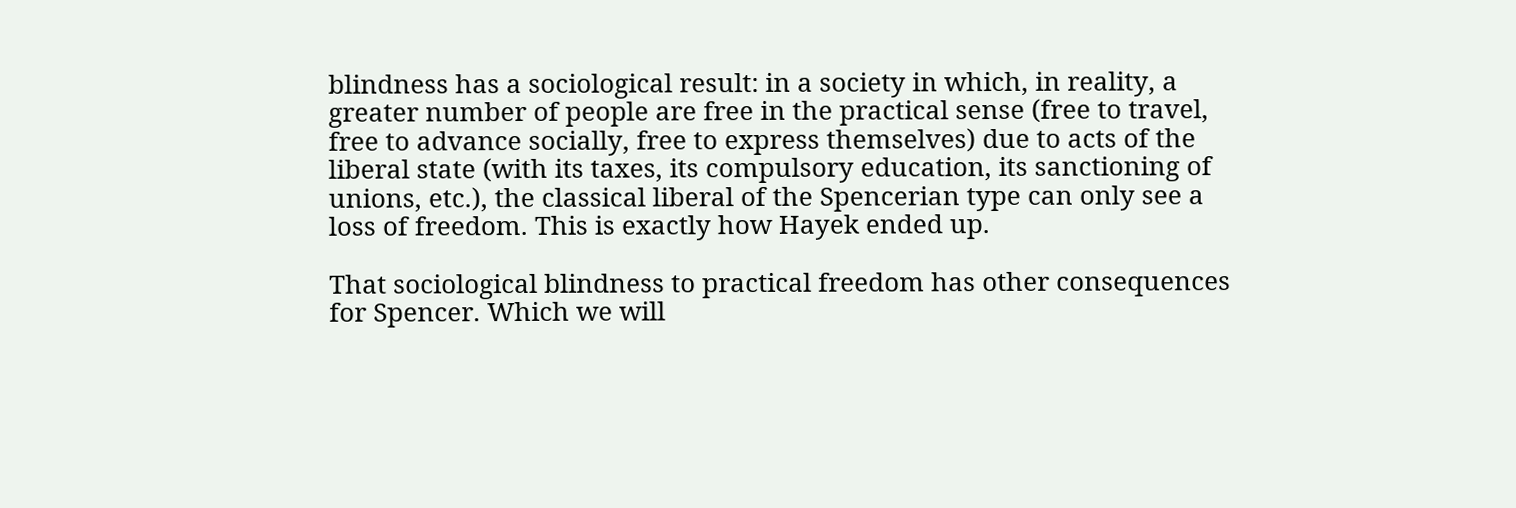blindness has a sociological result: in a society in which, in reality, a greater number of people are free in the practical sense (free to travel, free to advance socially, free to express themselves) due to acts of the liberal state (with its taxes, its compulsory education, its sanctioning of unions, etc.), the classical liberal of the Spencerian type can only see a loss of freedom. This is exactly how Hayek ended up.

That sociological blindness to practical freedom has other consequences for Spencer. Which we will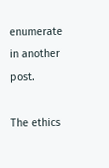enumerate in another post.

The ethics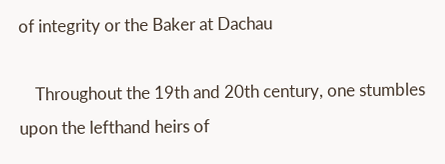of integrity or the Baker at Dachau

    Throughout the 19th and 20th century, one stumbles upon the lefthand heirs of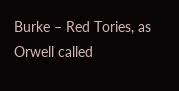Burke – Red Tories, as Orwell called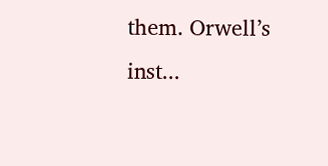them. Orwell’s inst...